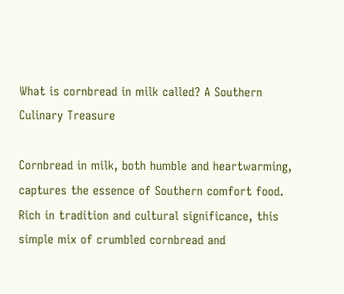What is cornbread in milk called? A Southern Culinary Treasure

Cornbread in milk, both humble and heartwarming, captures the essence of Southern comfort food. Rich in tradition and cultural significance, this simple mix of crumbled cornbread and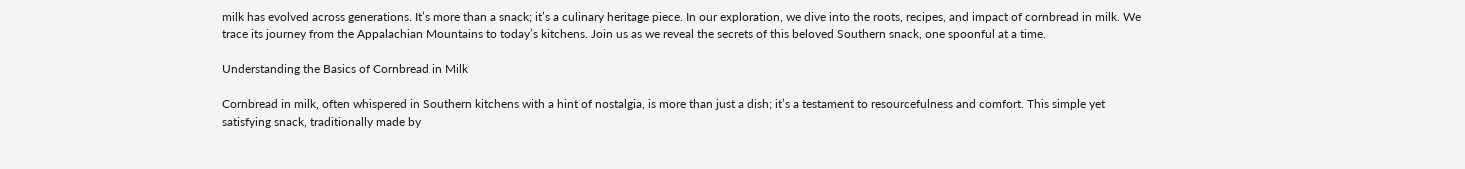milk has evolved across generations. It’s more than a snack; it’s a culinary heritage piece. In our exploration, we dive into the roots, recipes, and impact of cornbread in milk. We trace its journey from the Appalachian Mountains to today’s kitchens. Join us as we reveal the secrets of this beloved Southern snack, one spoonful at a time.

Understanding the Basics of Cornbread in Milk

Cornbread in milk, often whispered in Southern kitchens with a hint of nostalgia, is more than just a dish; it’s a testament to resourcefulness and comfort. This simple yet satisfying snack, traditionally made by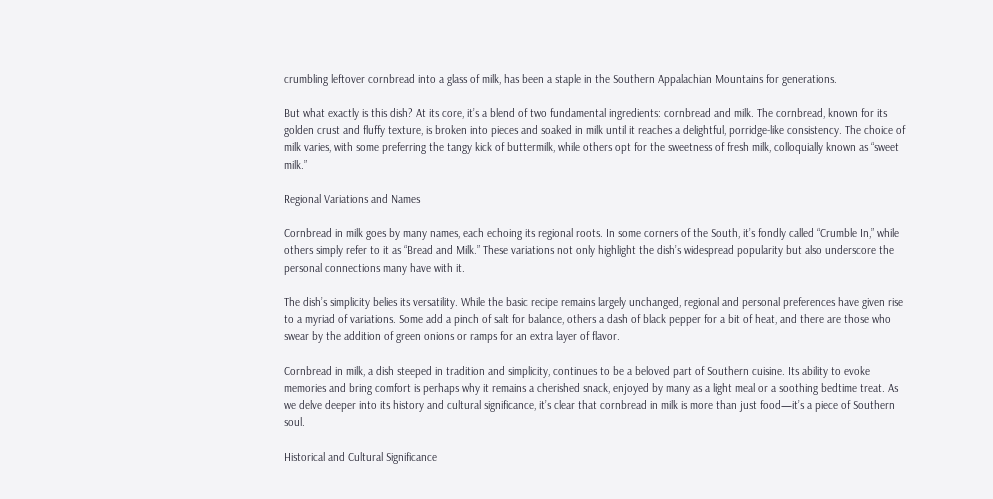crumbling leftover cornbread into a glass of milk, has been a staple in the Southern Appalachian Mountains for generations.

But what exactly is this dish? At its core, it’s a blend of two fundamental ingredients: cornbread and milk. The cornbread, known for its golden crust and fluffy texture, is broken into pieces and soaked in milk until it reaches a delightful, porridge-like consistency. The choice of milk varies, with some preferring the tangy kick of buttermilk, while others opt for the sweetness of fresh milk, colloquially known as “sweet milk.”

Regional Variations and Names

Cornbread in milk goes by many names, each echoing its regional roots. In some corners of the South, it’s fondly called “Crumble In,” while others simply refer to it as “Bread and Milk.” These variations not only highlight the dish’s widespread popularity but also underscore the personal connections many have with it.

The dish’s simplicity belies its versatility. While the basic recipe remains largely unchanged, regional and personal preferences have given rise to a myriad of variations. Some add a pinch of salt for balance, others a dash of black pepper for a bit of heat, and there are those who swear by the addition of green onions or ramps for an extra layer of flavor.

Cornbread in milk, a dish steeped in tradition and simplicity, continues to be a beloved part of Southern cuisine. Its ability to evoke memories and bring comfort is perhaps why it remains a cherished snack, enjoyed by many as a light meal or a soothing bedtime treat. As we delve deeper into its history and cultural significance, it’s clear that cornbread in milk is more than just food—it’s a piece of Southern soul.

Historical and Cultural Significance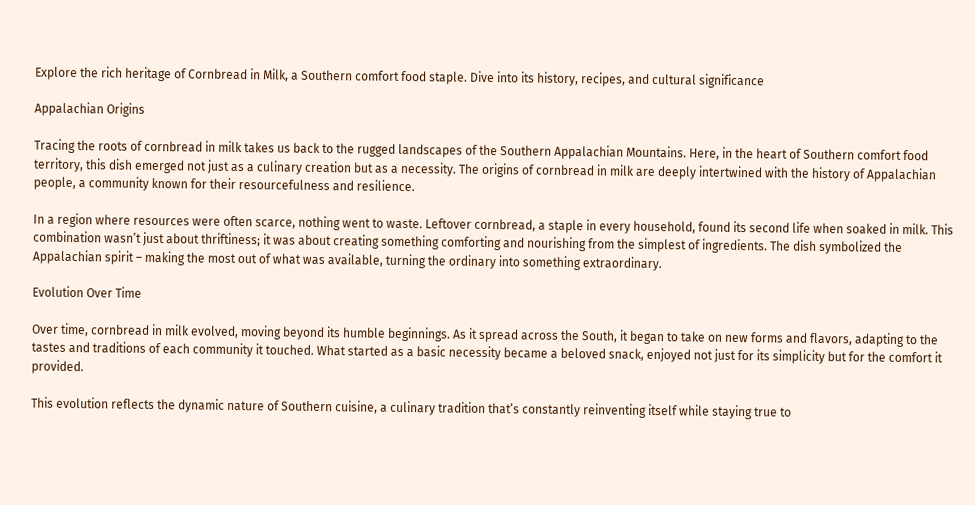Explore the rich heritage of Cornbread in Milk, a Southern comfort food staple. Dive into its history, recipes, and cultural significance

Appalachian Origins

Tracing the roots of cornbread in milk takes us back to the rugged landscapes of the Southern Appalachian Mountains. Here, in the heart of Southern comfort food territory, this dish emerged not just as a culinary creation but as a necessity. The origins of cornbread in milk are deeply intertwined with the history of Appalachian people, a community known for their resourcefulness and resilience.

In a region where resources were often scarce, nothing went to waste. Leftover cornbread, a staple in every household, found its second life when soaked in milk. This combination wasn’t just about thriftiness; it was about creating something comforting and nourishing from the simplest of ingredients. The dish symbolized the Appalachian spirit – making the most out of what was available, turning the ordinary into something extraordinary.

Evolution Over Time

Over time, cornbread in milk evolved, moving beyond its humble beginnings. As it spread across the South, it began to take on new forms and flavors, adapting to the tastes and traditions of each community it touched. What started as a basic necessity became a beloved snack, enjoyed not just for its simplicity but for the comfort it provided.

This evolution reflects the dynamic nature of Southern cuisine, a culinary tradition that’s constantly reinventing itself while staying true to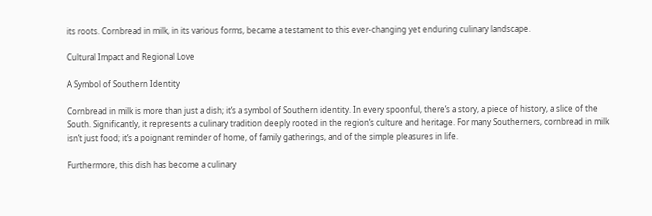its roots. Cornbread in milk, in its various forms, became a testament to this ever-changing yet enduring culinary landscape.

Cultural Impact and Regional Love

A Symbol of Southern Identity

Cornbread in milk is more than just a dish; it’s a symbol of Southern identity. In every spoonful, there’s a story, a piece of history, a slice of the South. Significantly, it represents a culinary tradition deeply rooted in the region’s culture and heritage. For many Southerners, cornbread in milk isn’t just food; it’s a poignant reminder of home, of family gatherings, and of the simple pleasures in life.

Furthermore, this dish has become a culinary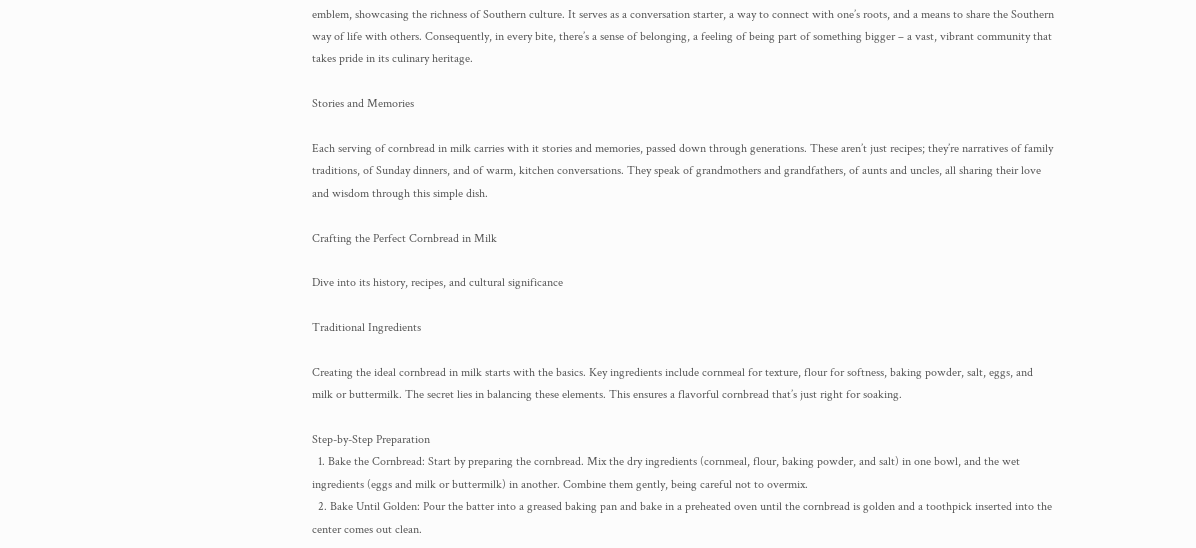emblem, showcasing the richness of Southern culture. It serves as a conversation starter, a way to connect with one’s roots, and a means to share the Southern way of life with others. Consequently, in every bite, there’s a sense of belonging, a feeling of being part of something bigger – a vast, vibrant community that takes pride in its culinary heritage.

Stories and Memories

Each serving of cornbread in milk carries with it stories and memories, passed down through generations. These aren’t just recipes; they’re narratives of family traditions, of Sunday dinners, and of warm, kitchen conversations. They speak of grandmothers and grandfathers, of aunts and uncles, all sharing their love and wisdom through this simple dish.

Crafting the Perfect Cornbread in Milk

Dive into its history, recipes, and cultural significance

Traditional Ingredients

Creating the ideal cornbread in milk starts with the basics. Key ingredients include cornmeal for texture, flour for softness, baking powder, salt, eggs, and milk or buttermilk. The secret lies in balancing these elements. This ensures a flavorful cornbread that’s just right for soaking.

Step-by-Step Preparation
  1. Bake the Cornbread: Start by preparing the cornbread. Mix the dry ingredients (cornmeal, flour, baking powder, and salt) in one bowl, and the wet ingredients (eggs and milk or buttermilk) in another. Combine them gently, being careful not to overmix.
  2. Bake Until Golden: Pour the batter into a greased baking pan and bake in a preheated oven until the cornbread is golden and a toothpick inserted into the center comes out clean.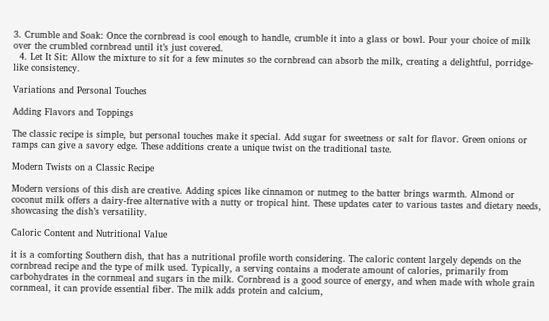3. Crumble and Soak: Once the cornbread is cool enough to handle, crumble it into a glass or bowl. Pour your choice of milk over the crumbled cornbread until it’s just covered.
  4. Let It Sit: Allow the mixture to sit for a few minutes so the cornbread can absorb the milk, creating a delightful, porridge-like consistency.

Variations and Personal Touches

Adding Flavors and Toppings

The classic recipe is simple, but personal touches make it special. Add sugar for sweetness or salt for flavor. Green onions or ramps can give a savory edge. These additions create a unique twist on the traditional taste.

Modern Twists on a Classic Recipe

Modern versions of this dish are creative. Adding spices like cinnamon or nutmeg to the batter brings warmth. Almond or coconut milk offers a dairy-free alternative with a nutty or tropical hint. These updates cater to various tastes and dietary needs, showcasing the dish’s versatility.

Caloric Content and Nutritional Value

it is a comforting Southern dish, that has a nutritional profile worth considering. The caloric content largely depends on the cornbread recipe and the type of milk used. Typically, a serving contains a moderate amount of calories, primarily from carbohydrates in the cornmeal and sugars in the milk. Cornbread is a good source of energy, and when made with whole grain cornmeal, it can provide essential fiber. The milk adds protein and calcium,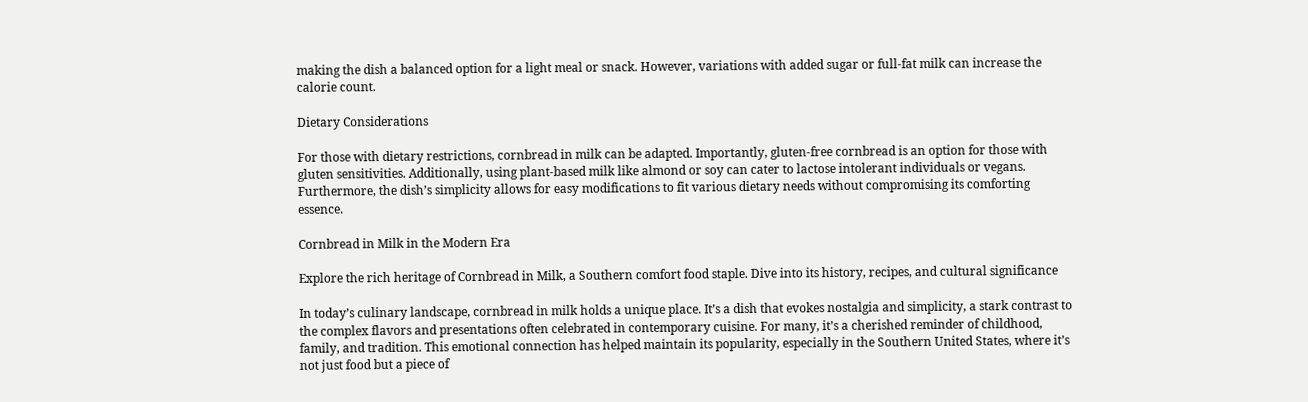making the dish a balanced option for a light meal or snack. However, variations with added sugar or full-fat milk can increase the calorie count.

Dietary Considerations

For those with dietary restrictions, cornbread in milk can be adapted. Importantly, gluten-free cornbread is an option for those with gluten sensitivities. Additionally, using plant-based milk like almond or soy can cater to lactose intolerant individuals or vegans. Furthermore, the dish’s simplicity allows for easy modifications to fit various dietary needs without compromising its comforting essence.

Cornbread in Milk in the Modern Era

Explore the rich heritage of Cornbread in Milk, a Southern comfort food staple. Dive into its history, recipes, and cultural significance

In today’s culinary landscape, cornbread in milk holds a unique place. It’s a dish that evokes nostalgia and simplicity, a stark contrast to the complex flavors and presentations often celebrated in contemporary cuisine. For many, it’s a cherished reminder of childhood, family, and tradition. This emotional connection has helped maintain its popularity, especially in the Southern United States, where it’s not just food but a piece of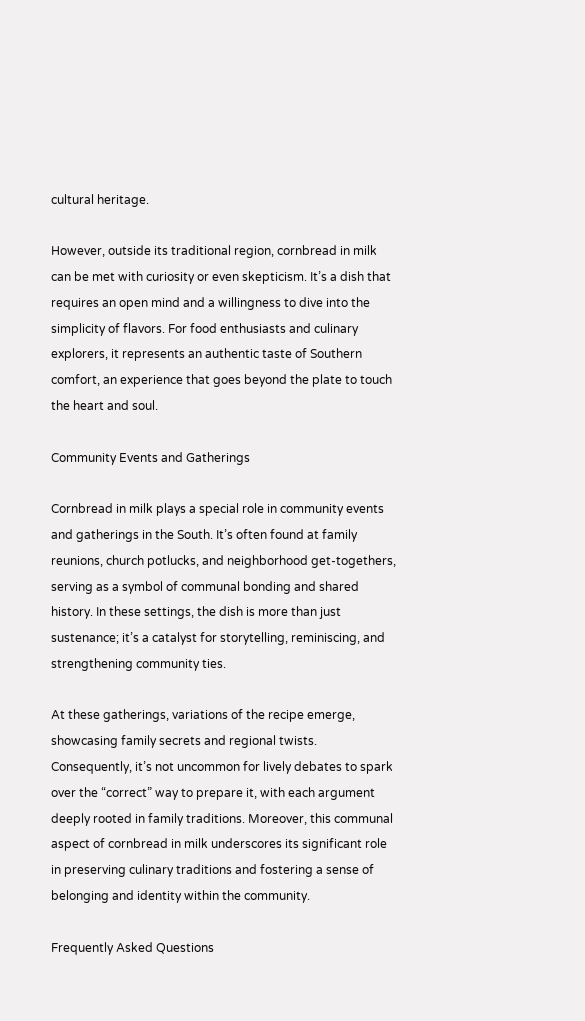cultural heritage.

However, outside its traditional region, cornbread in milk can be met with curiosity or even skepticism. It’s a dish that requires an open mind and a willingness to dive into the simplicity of flavors. For food enthusiasts and culinary explorers, it represents an authentic taste of Southern comfort, an experience that goes beyond the plate to touch the heart and soul.

Community Events and Gatherings

Cornbread in milk plays a special role in community events and gatherings in the South. It’s often found at family reunions, church potlucks, and neighborhood get-togethers, serving as a symbol of communal bonding and shared history. In these settings, the dish is more than just sustenance; it’s a catalyst for storytelling, reminiscing, and strengthening community ties.

At these gatherings, variations of the recipe emerge, showcasing family secrets and regional twists. Consequently, it’s not uncommon for lively debates to spark over the “correct” way to prepare it, with each argument deeply rooted in family traditions. Moreover, this communal aspect of cornbread in milk underscores its significant role in preserving culinary traditions and fostering a sense of belonging and identity within the community.

Frequently Asked Questions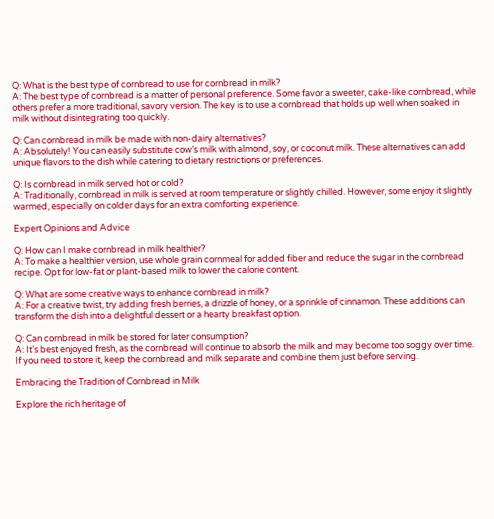Q: What is the best type of cornbread to use for cornbread in milk?
A: The best type of cornbread is a matter of personal preference. Some favor a sweeter, cake-like cornbread, while others prefer a more traditional, savory version. The key is to use a cornbread that holds up well when soaked in milk without disintegrating too quickly.

Q: Can cornbread in milk be made with non-dairy alternatives?
A: Absolutely! You can easily substitute cow’s milk with almond, soy, or coconut milk. These alternatives can add unique flavors to the dish while catering to dietary restrictions or preferences.

Q: Is cornbread in milk served hot or cold?
A: Traditionally, cornbread in milk is served at room temperature or slightly chilled. However, some enjoy it slightly warmed, especially on colder days for an extra comforting experience.

Expert Opinions and Advice

Q: How can I make cornbread in milk healthier?
A: To make a healthier version, use whole grain cornmeal for added fiber and reduce the sugar in the cornbread recipe. Opt for low-fat or plant-based milk to lower the calorie content.

Q: What are some creative ways to enhance cornbread in milk?
A: For a creative twist, try adding fresh berries, a drizzle of honey, or a sprinkle of cinnamon. These additions can transform the dish into a delightful dessert or a hearty breakfast option.

Q: Can cornbread in milk be stored for later consumption?
A: It’s best enjoyed fresh, as the cornbread will continue to absorb the milk and may become too soggy over time. If you need to store it, keep the cornbread and milk separate and combine them just before serving.

Embracing the Tradition of Cornbread in Milk

Explore the rich heritage of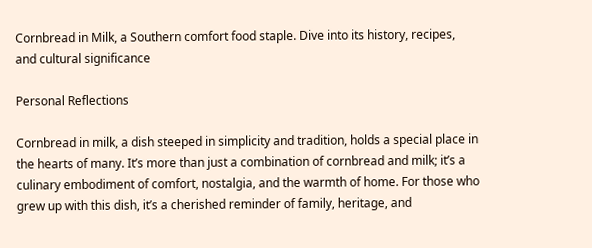Cornbread in Milk, a Southern comfort food staple. Dive into its history, recipes, and cultural significance

Personal Reflections

Cornbread in milk, a dish steeped in simplicity and tradition, holds a special place in the hearts of many. It’s more than just a combination of cornbread and milk; it’s a culinary embodiment of comfort, nostalgia, and the warmth of home. For those who grew up with this dish, it’s a cherished reminder of family, heritage, and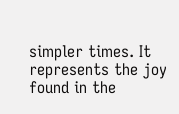simpler times. It represents the joy found in the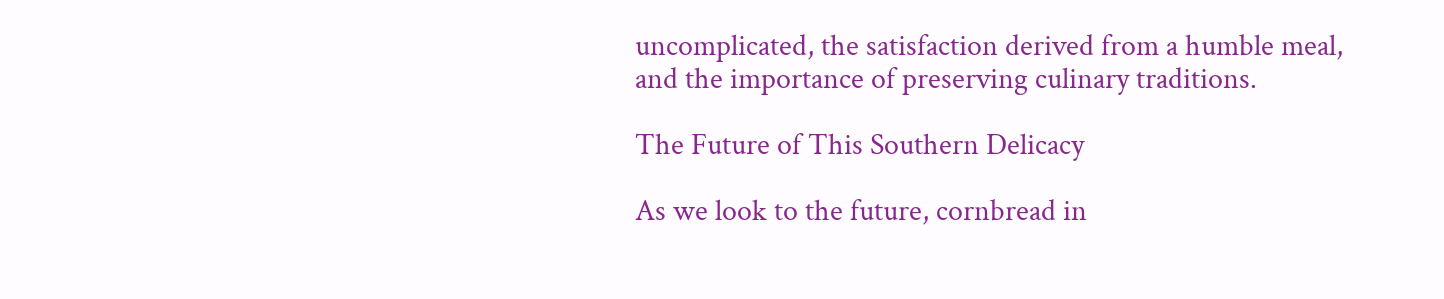uncomplicated, the satisfaction derived from a humble meal, and the importance of preserving culinary traditions.

The Future of This Southern Delicacy

As we look to the future, cornbread in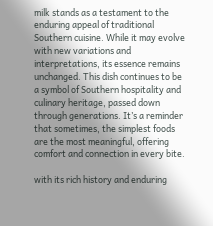milk stands as a testament to the enduring appeal of traditional Southern cuisine. While it may evolve with new variations and interpretations, its essence remains unchanged. This dish continues to be a symbol of Southern hospitality and culinary heritage, passed down through generations. It’s a reminder that sometimes, the simplest foods are the most meaningful, offering comfort and connection in every bite.

with its rich history and enduring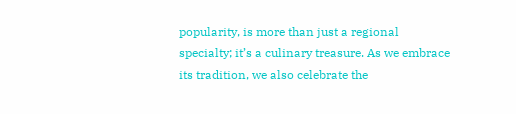popularity, is more than just a regional specialty; it’s a culinary treasure. As we embrace its tradition, we also celebrate the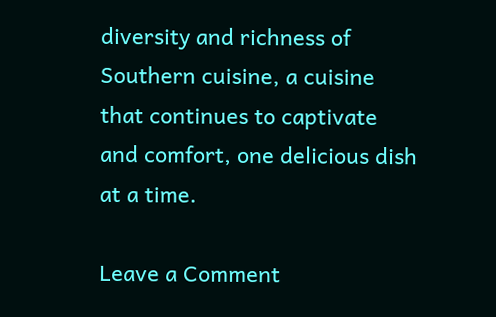diversity and richness of Southern cuisine, a cuisine that continues to captivate and comfort, one delicious dish at a time.

Leave a Comment